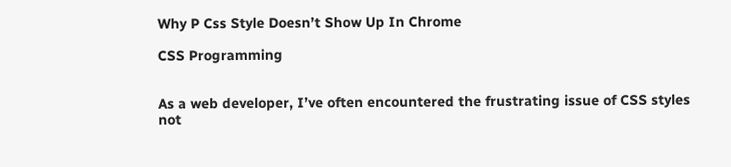Why P Css Style Doesn’t Show Up In Chrome

CSS Programming


As a web developer, I’ve often encountered the frustrating issue of CSS styles not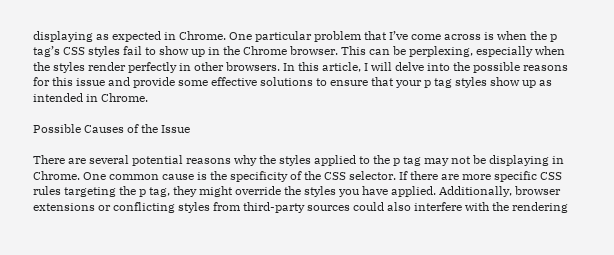displaying as expected in Chrome. One particular problem that I’ve come across is when the p tag’s CSS styles fail to show up in the Chrome browser. This can be perplexing, especially when the styles render perfectly in other browsers. In this article, I will delve into the possible reasons for this issue and provide some effective solutions to ensure that your p tag styles show up as intended in Chrome.

Possible Causes of the Issue

There are several potential reasons why the styles applied to the p tag may not be displaying in Chrome. One common cause is the specificity of the CSS selector. If there are more specific CSS rules targeting the p tag, they might override the styles you have applied. Additionally, browser extensions or conflicting styles from third-party sources could also interfere with the rendering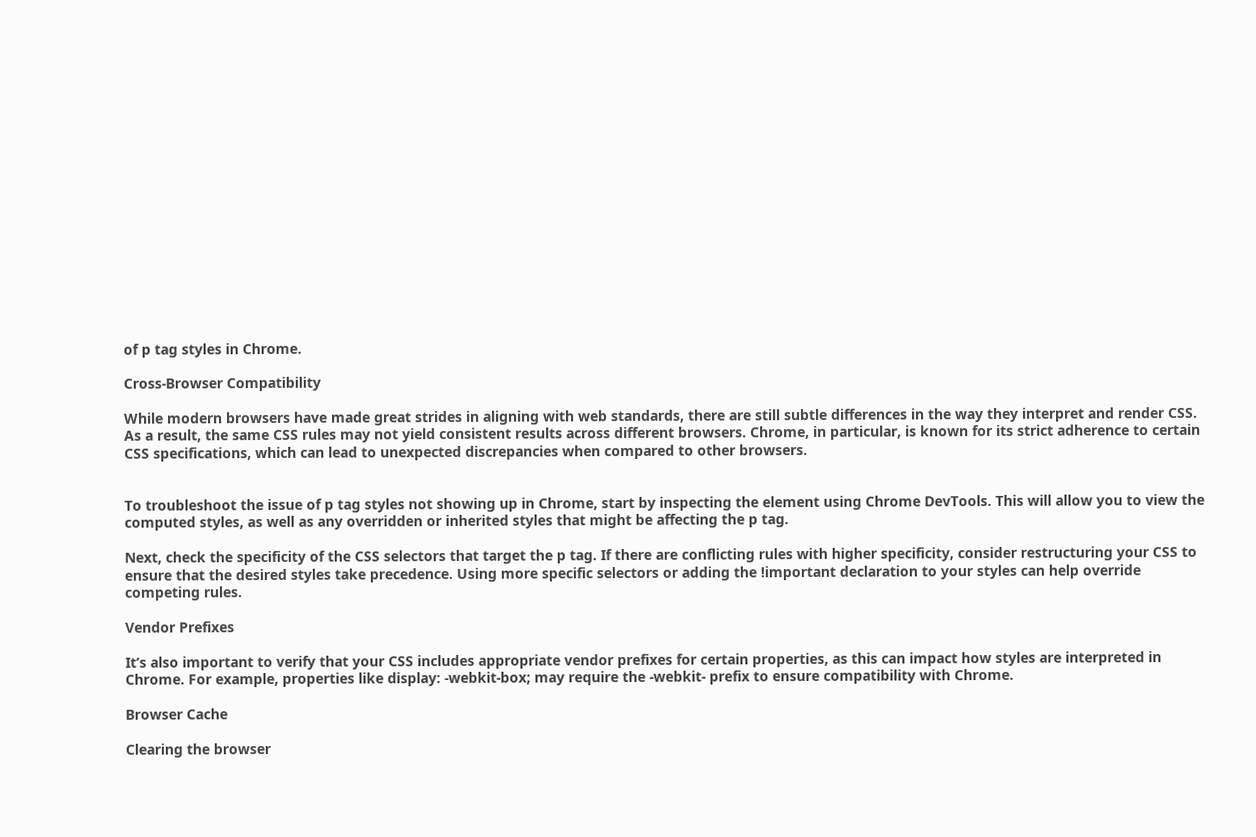of p tag styles in Chrome.

Cross-Browser Compatibility

While modern browsers have made great strides in aligning with web standards, there are still subtle differences in the way they interpret and render CSS. As a result, the same CSS rules may not yield consistent results across different browsers. Chrome, in particular, is known for its strict adherence to certain CSS specifications, which can lead to unexpected discrepancies when compared to other browsers.


To troubleshoot the issue of p tag styles not showing up in Chrome, start by inspecting the element using Chrome DevTools. This will allow you to view the computed styles, as well as any overridden or inherited styles that might be affecting the p tag.

Next, check the specificity of the CSS selectors that target the p tag. If there are conflicting rules with higher specificity, consider restructuring your CSS to ensure that the desired styles take precedence. Using more specific selectors or adding the !important declaration to your styles can help override competing rules.

Vendor Prefixes

It’s also important to verify that your CSS includes appropriate vendor prefixes for certain properties, as this can impact how styles are interpreted in Chrome. For example, properties like display: -webkit-box; may require the -webkit- prefix to ensure compatibility with Chrome.

Browser Cache

Clearing the browser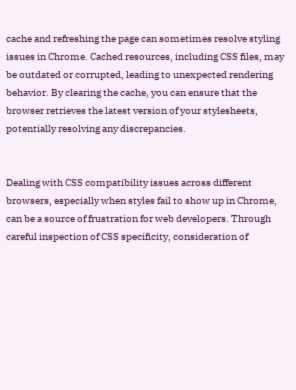cache and refreshing the page can sometimes resolve styling issues in Chrome. Cached resources, including CSS files, may be outdated or corrupted, leading to unexpected rendering behavior. By clearing the cache, you can ensure that the browser retrieves the latest version of your stylesheets, potentially resolving any discrepancies.


Dealing with CSS compatibility issues across different browsers, especially when styles fail to show up in Chrome, can be a source of frustration for web developers. Through careful inspection of CSS specificity, consideration of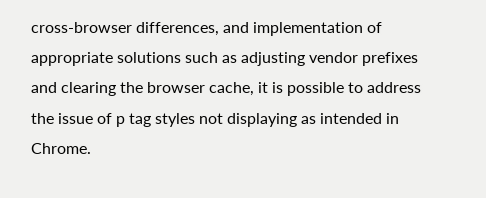cross-browser differences, and implementation of appropriate solutions such as adjusting vendor prefixes and clearing the browser cache, it is possible to address the issue of p tag styles not displaying as intended in Chrome.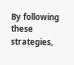By following these strategies,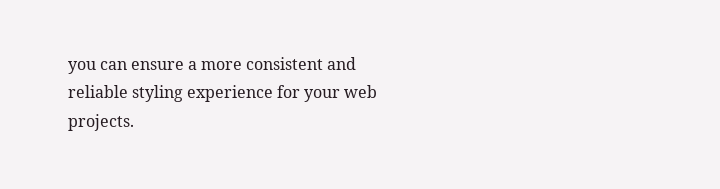you can ensure a more consistent and reliable styling experience for your web projects.